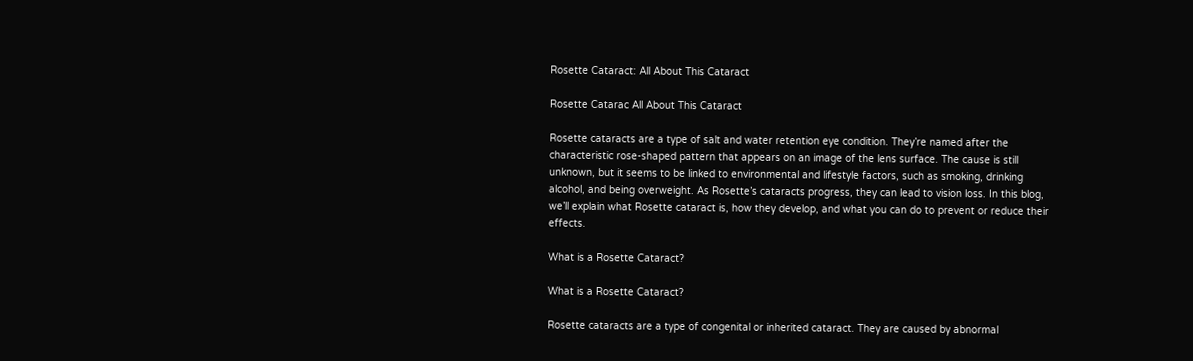Rosette Cataract: All About This Cataract

Rosette Catarac All About This Cataract

Rosette cataracts are a type of salt and water retention eye condition. They’re named after the characteristic rose-shaped pattern that appears on an image of the lens surface. The cause is still unknown, but it seems to be linked to environmental and lifestyle factors, such as smoking, drinking alcohol, and being overweight. As Rosette’s cataracts progress, they can lead to vision loss. In this blog, we’ll explain what Rosette cataract is, how they develop, and what you can do to prevent or reduce their effects.

What is a Rosette Cataract?

What is a Rosette Cataract?

Rosette cataracts are a type of congenital or inherited cataract. They are caused by abnormal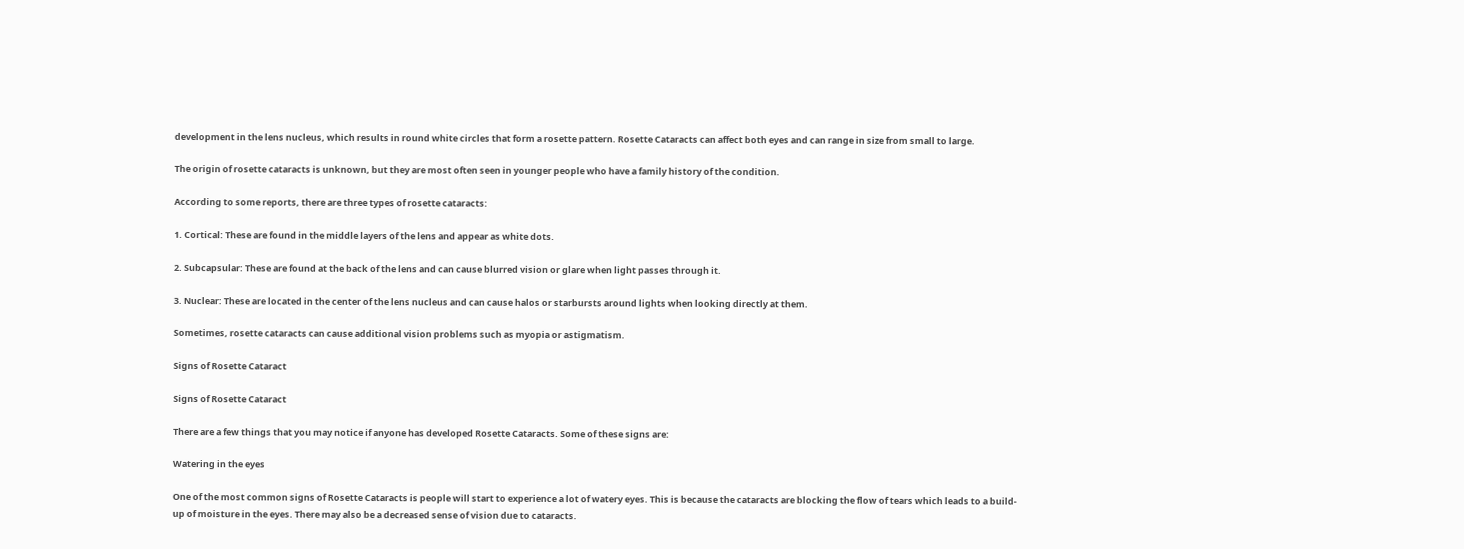development in the lens nucleus, which results in round white circles that form a rosette pattern. Rosette Cataracts can affect both eyes and can range in size from small to large.

The origin of rosette cataracts is unknown, but they are most often seen in younger people who have a family history of the condition.

According to some reports, there are three types of rosette cataracts:

1. Cortical: These are found in the middle layers of the lens and appear as white dots.

2. Subcapsular: These are found at the back of the lens and can cause blurred vision or glare when light passes through it.

3. Nuclear: These are located in the center of the lens nucleus and can cause halos or starbursts around lights when looking directly at them.

Sometimes, rosette cataracts can cause additional vision problems such as myopia or astigmatism.

Signs of Rosette Cataract

Signs of Rosette Cataract

There are a few things that you may notice if anyone has developed Rosette Cataracts. Some of these signs are:

Watering in the eyes

One of the most common signs of Rosette Cataracts is people will start to experience a lot of watery eyes. This is because the cataracts are blocking the flow of tears which leads to a build-up of moisture in the eyes. There may also be a decreased sense of vision due to cataracts.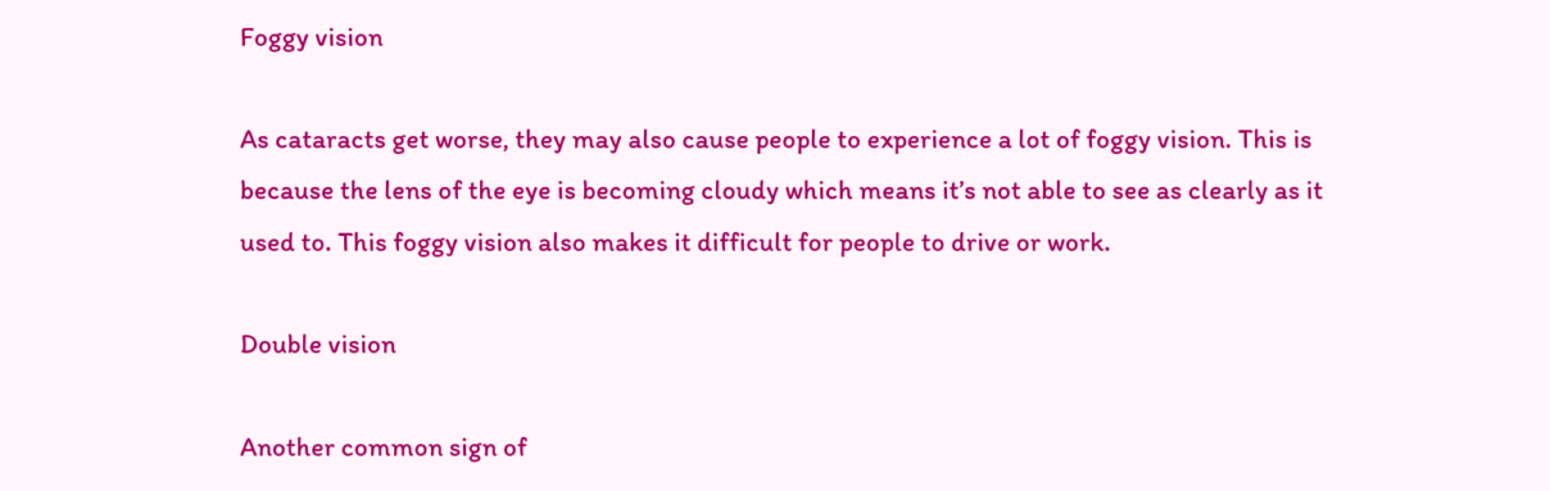Foggy vision

As cataracts get worse, they may also cause people to experience a lot of foggy vision. This is because the lens of the eye is becoming cloudy which means it’s not able to see as clearly as it used to. This foggy vision also makes it difficult for people to drive or work.

Double vision

Another common sign of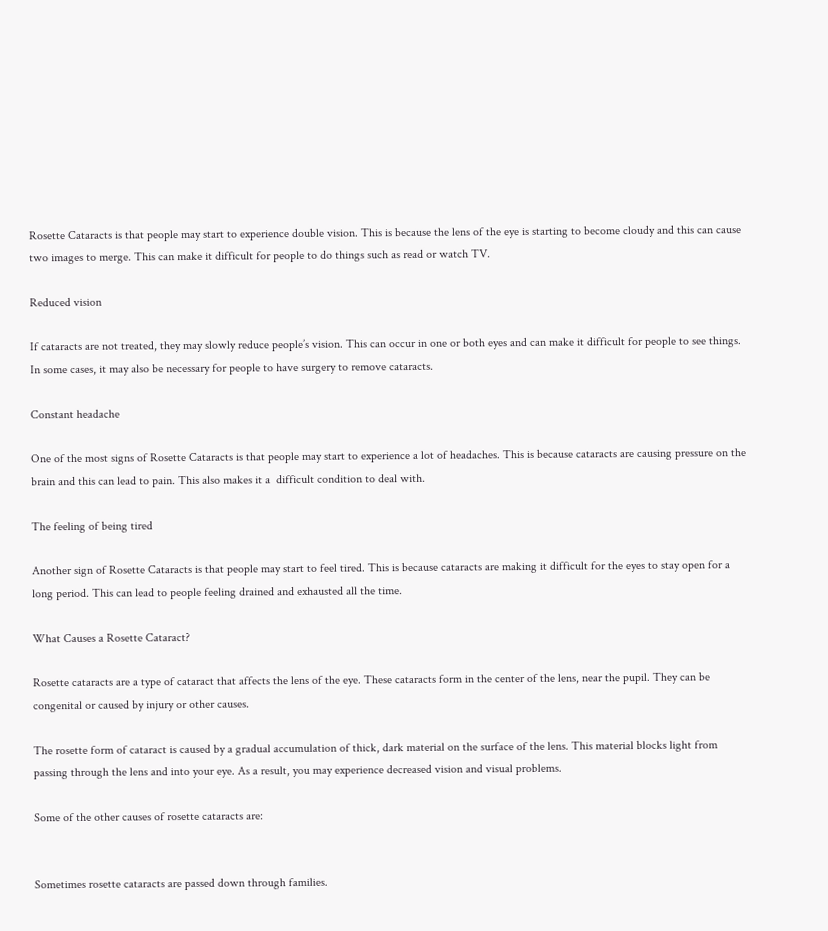Rosette Cataracts is that people may start to experience double vision. This is because the lens of the eye is starting to become cloudy and this can cause two images to merge. This can make it difficult for people to do things such as read or watch TV.

Reduced vision

If cataracts are not treated, they may slowly reduce people’s vision. This can occur in one or both eyes and can make it difficult for people to see things. In some cases, it may also be necessary for people to have surgery to remove cataracts.

Constant headache

One of the most signs of Rosette Cataracts is that people may start to experience a lot of headaches. This is because cataracts are causing pressure on the brain and this can lead to pain. This also makes it a  difficult condition to deal with.

The feeling of being tired

Another sign of Rosette Cataracts is that people may start to feel tired. This is because cataracts are making it difficult for the eyes to stay open for a long period. This can lead to people feeling drained and exhausted all the time.

What Causes a Rosette Cataract?

Rosette cataracts are a type of cataract that affects the lens of the eye. These cataracts form in the center of the lens, near the pupil. They can be congenital or caused by injury or other causes.

The rosette form of cataract is caused by a gradual accumulation of thick, dark material on the surface of the lens. This material blocks light from passing through the lens and into your eye. As a result, you may experience decreased vision and visual problems.

Some of the other causes of rosette cataracts are:


Sometimes rosette cataracts are passed down through families.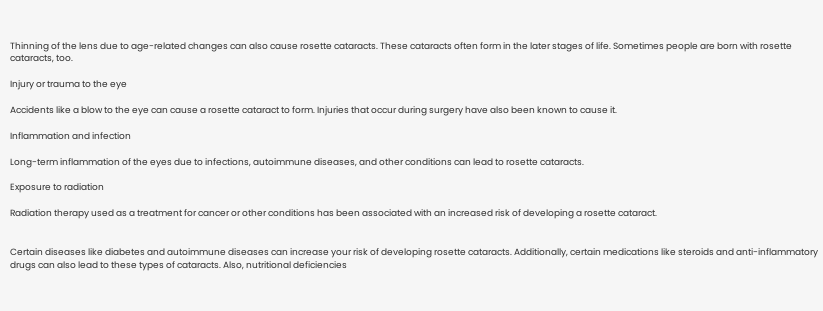Thinning of the lens due to age-related changes can also cause rosette cataracts. These cataracts often form in the later stages of life. Sometimes people are born with rosette cataracts, too.

Injury or trauma to the eye

Accidents like a blow to the eye can cause a rosette cataract to form. Injuries that occur during surgery have also been known to cause it.

Inflammation and infection

Long-term inflammation of the eyes due to infections, autoimmune diseases, and other conditions can lead to rosette cataracts.

Exposure to radiation

Radiation therapy used as a treatment for cancer or other conditions has been associated with an increased risk of developing a rosette cataract.


Certain diseases like diabetes and autoimmune diseases can increase your risk of developing rosette cataracts. Additionally, certain medications like steroids and anti-inflammatory drugs can also lead to these types of cataracts. Also, nutritional deficiencies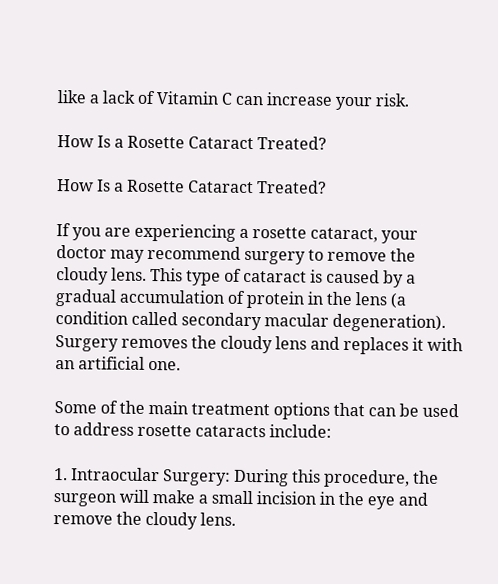like a lack of Vitamin C can increase your risk.

How Is a Rosette Cataract Treated?

How Is a Rosette Cataract Treated?

If you are experiencing a rosette cataract, your doctor may recommend surgery to remove the cloudy lens. This type of cataract is caused by a gradual accumulation of protein in the lens (a condition called secondary macular degeneration). Surgery removes the cloudy lens and replaces it with an artificial one.

Some of the main treatment options that can be used to address rosette cataracts include:

1. Intraocular Surgery: During this procedure, the surgeon will make a small incision in the eye and remove the cloudy lens.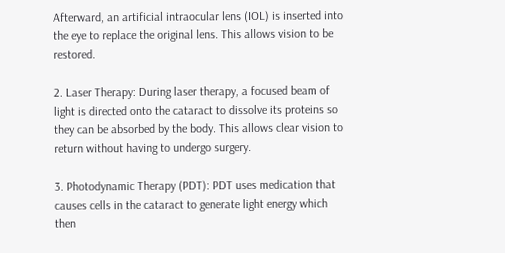Afterward, an artificial intraocular lens (IOL) is inserted into the eye to replace the original lens. This allows vision to be restored.

2. Laser Therapy: During laser therapy, a focused beam of light is directed onto the cataract to dissolve its proteins so they can be absorbed by the body. This allows clear vision to return without having to undergo surgery.

3. Photodynamic Therapy (PDT): PDT uses medication that causes cells in the cataract to generate light energy which then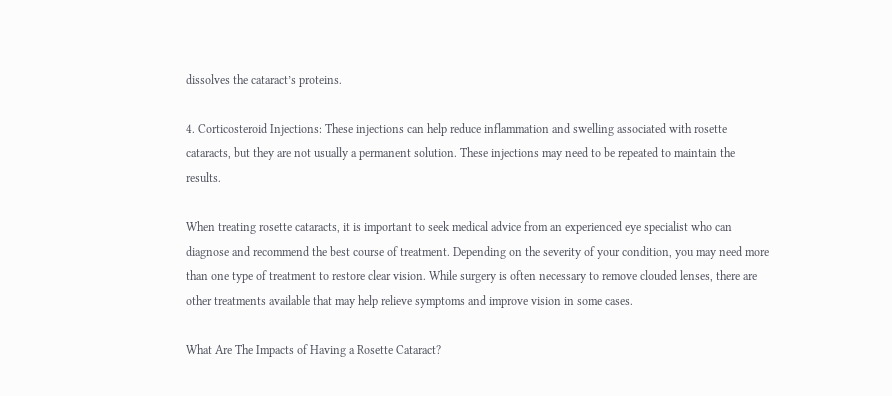dissolves the cataract’s proteins.

4. Corticosteroid Injections: These injections can help reduce inflammation and swelling associated with rosette cataracts, but they are not usually a permanent solution. These injections may need to be repeated to maintain the results.

When treating rosette cataracts, it is important to seek medical advice from an experienced eye specialist who can diagnose and recommend the best course of treatment. Depending on the severity of your condition, you may need more than one type of treatment to restore clear vision. While surgery is often necessary to remove clouded lenses, there are other treatments available that may help relieve symptoms and improve vision in some cases.

What Are The Impacts of Having a Rosette Cataract?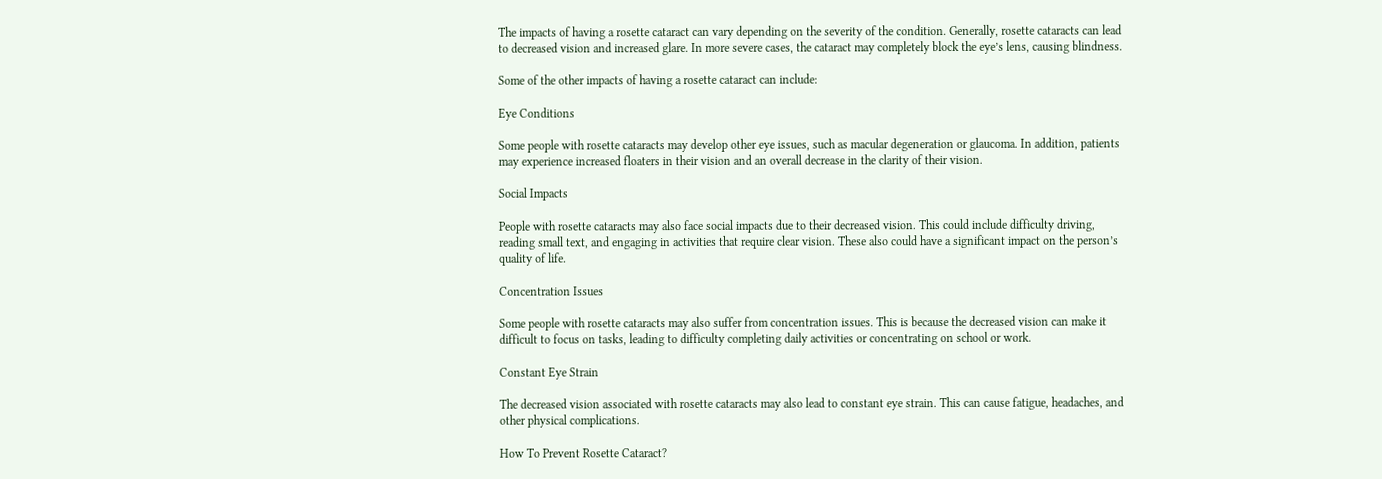The impacts of having a rosette cataract can vary depending on the severity of the condition. Generally, rosette cataracts can lead to decreased vision and increased glare. In more severe cases, the cataract may completely block the eye’s lens, causing blindness.

Some of the other impacts of having a rosette cataract can include:

Eye Conditions

Some people with rosette cataracts may develop other eye issues, such as macular degeneration or glaucoma. In addition, patients may experience increased floaters in their vision and an overall decrease in the clarity of their vision.

Social Impacts

People with rosette cataracts may also face social impacts due to their decreased vision. This could include difficulty driving, reading small text, and engaging in activities that require clear vision. These also could have a significant impact on the person’s quality of life.

Concentration Issues

Some people with rosette cataracts may also suffer from concentration issues. This is because the decreased vision can make it difficult to focus on tasks, leading to difficulty completing daily activities or concentrating on school or work.

Constant Eye Strain

The decreased vision associated with rosette cataracts may also lead to constant eye strain. This can cause fatigue, headaches, and other physical complications.

How To Prevent Rosette Cataract?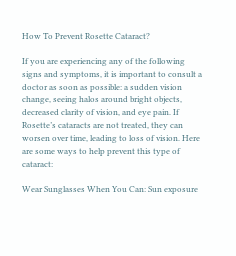How To Prevent Rosette Cataract?

If you are experiencing any of the following signs and symptoms, it is important to consult a doctor as soon as possible: a sudden vision change, seeing halos around bright objects, decreased clarity of vision, and eye pain. If Rosette’s cataracts are not treated, they can worsen over time, leading to loss of vision. Here are some ways to help prevent this type of cataract:

Wear Sunglasses When You Can: Sun exposure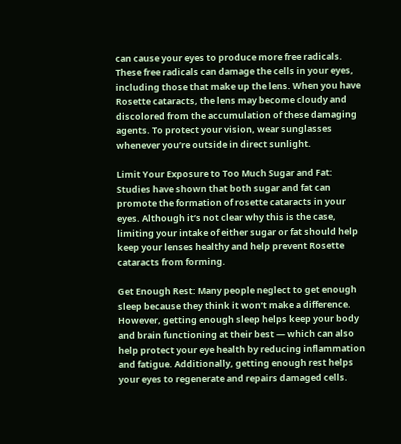can cause your eyes to produce more free radicals. These free radicals can damage the cells in your eyes, including those that make up the lens. When you have Rosette cataracts, the lens may become cloudy and discolored from the accumulation of these damaging agents. To protect your vision, wear sunglasses whenever you’re outside in direct sunlight.

Limit Your Exposure to Too Much Sugar and Fat: Studies have shown that both sugar and fat can promote the formation of rosette cataracts in your eyes. Although it’s not clear why this is the case, limiting your intake of either sugar or fat should help keep your lenses healthy and help prevent Rosette cataracts from forming.

Get Enough Rest: Many people neglect to get enough sleep because they think it won’t make a difference. However, getting enough sleep helps keep your body and brain functioning at their best — which can also help protect your eye health by reducing inflammation and fatigue. Additionally, getting enough rest helps your eyes to regenerate and repairs damaged cells.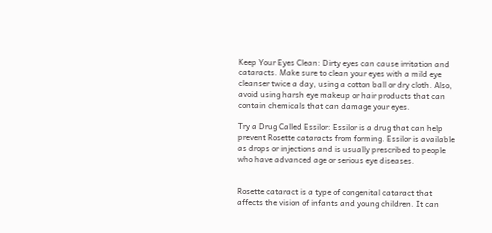Keep Your Eyes Clean: Dirty eyes can cause irritation and cataracts. Make sure to clean your eyes with a mild eye cleanser twice a day, using a cotton ball or dry cloth. Also, avoid using harsh eye makeup or hair products that can contain chemicals that can damage your eyes.

Try a Drug Called Essilor: Essilor is a drug that can help prevent Rosette cataracts from forming. Essilor is available as drops or injections and is usually prescribed to people who have advanced age or serious eye diseases.


Rosette cataract is a type of congenital cataract that affects the vision of infants and young children. It can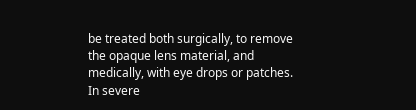be treated both surgically, to remove the opaque lens material, and medically, with eye drops or patches. In severe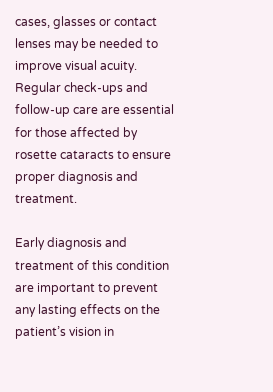cases, glasses or contact lenses may be needed to improve visual acuity. Regular check-ups and follow-up care are essential for those affected by rosette cataracts to ensure proper diagnosis and treatment.

Early diagnosis and treatment of this condition are important to prevent any lasting effects on the patient’s vision in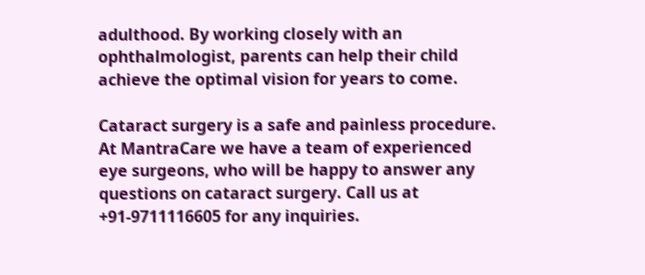adulthood. By working closely with an ophthalmologist, parents can help their child achieve the optimal vision for years to come.

Cataract surgery is a safe and painless procedure. At MantraCare we have a team of experienced eye surgeons, who will be happy to answer any questions on cataract surgery. Call us at +91-9711116605 for any inquiries.